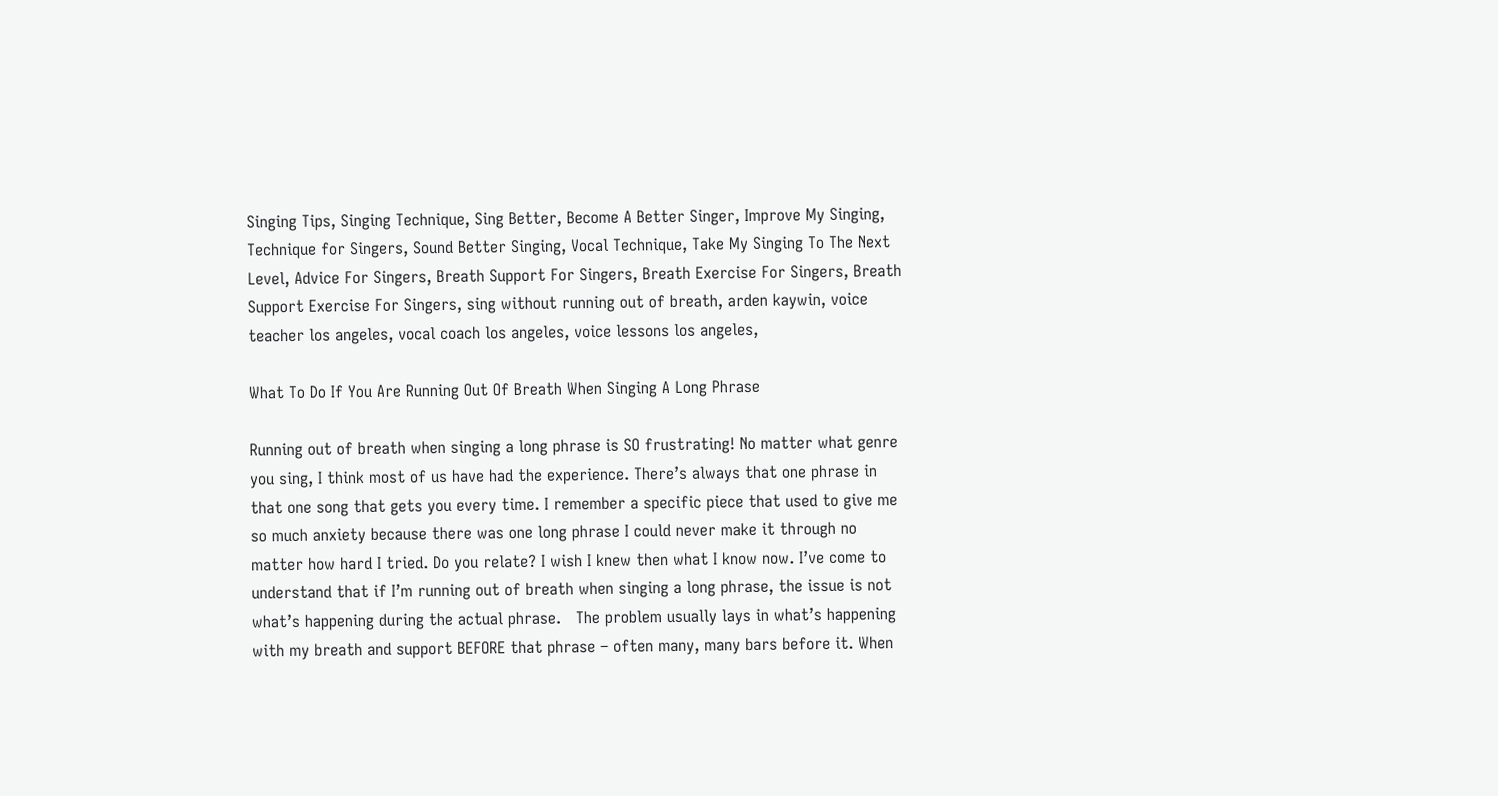Singing Tips, Singing Technique, Sing Better, Become A Better Singer, Improve My Singing, Technique for Singers, Sound Better Singing, Vocal Technique, Take My Singing To The Next Level, Advice For Singers, Breath Support For Singers, Breath Exercise For Singers, Breath Support Exercise For Singers, sing without running out of breath, arden kaywin, voice teacher los angeles, vocal coach los angeles, voice lessons los angeles,

What To Do If You Are Running Out Of Breath When Singing A Long Phrase

Running out of breath when singing a long phrase is SO frustrating! No matter what genre you sing, I think most of us have had the experience. There’s always that one phrase in that one song that gets you every time. I remember a specific piece that used to give me so much anxiety because there was one long phrase I could never make it through no matter how hard I tried. Do you relate? I wish I knew then what I know now. I’ve come to understand that if I’m running out of breath when singing a long phrase, the issue is not what’s happening during the actual phrase.   The problem usually lays in what’s happening with my breath and support BEFORE that phrase – often many, many bars before it. When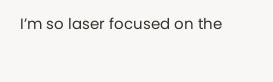I’m so laser focused on the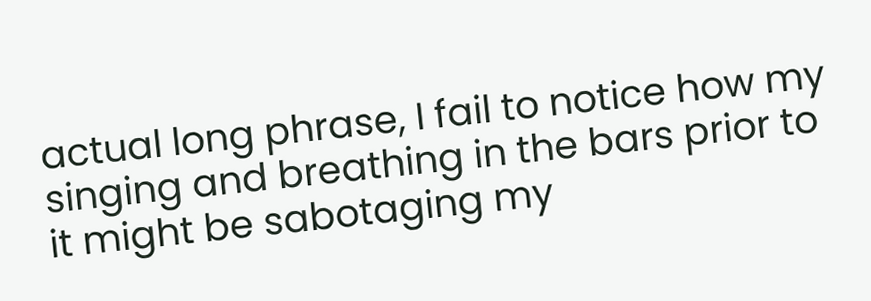actual long phrase, I fail to notice how my singing and breathing in the bars prior to it might be sabotaging my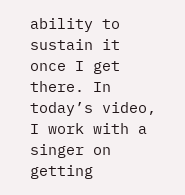ability to sustain it once I get there. In today’s video, I work with a singer on getting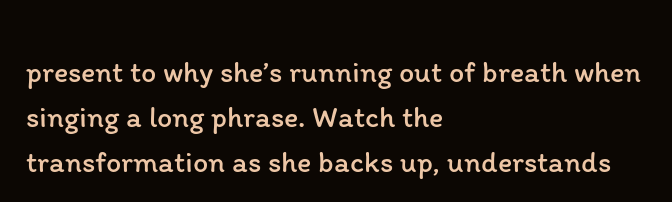present to why she’s running out of breath when singing a long phrase. Watch the transformation as she backs up, understands